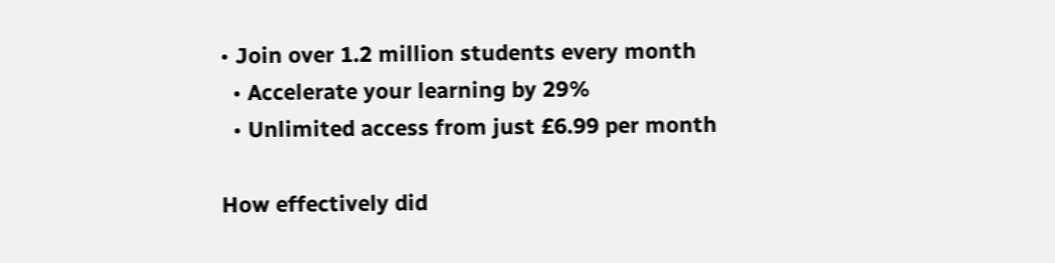• Join over 1.2 million students every month
  • Accelerate your learning by 29%
  • Unlimited access from just £6.99 per month

How effectively did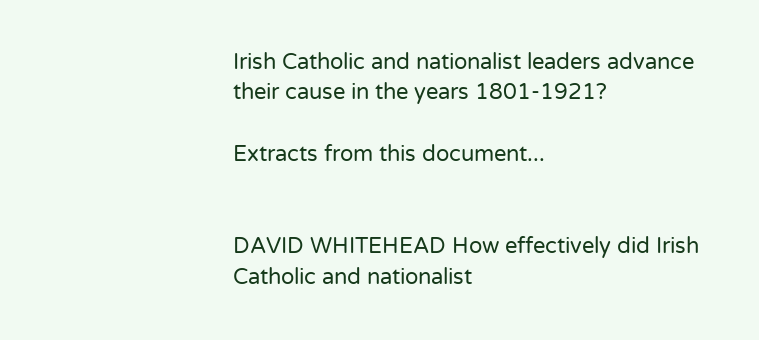Irish Catholic and nationalist leaders advance their cause in the years 1801-1921?

Extracts from this document...


DAVID WHITEHEAD How effectively did Irish Catholic and nationalist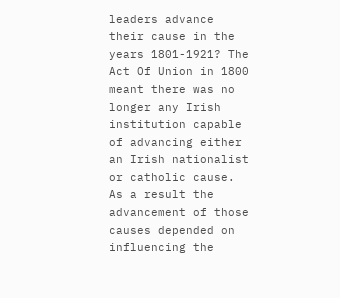leaders advance their cause in the years 1801-1921? The Act Of Union in 1800 meant there was no longer any Irish institution capable of advancing either an Irish nationalist or catholic cause. As a result the advancement of those causes depended on influencing the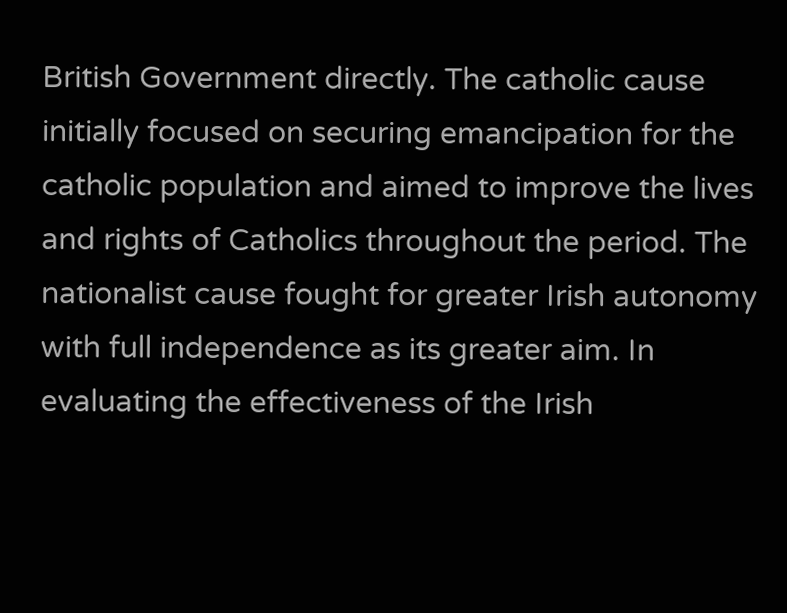British Government directly. The catholic cause initially focused on securing emancipation for the catholic population and aimed to improve the lives and rights of Catholics throughout the period. The nationalist cause fought for greater Irish autonomy with full independence as its greater aim. In evaluating the effectiveness of the Irish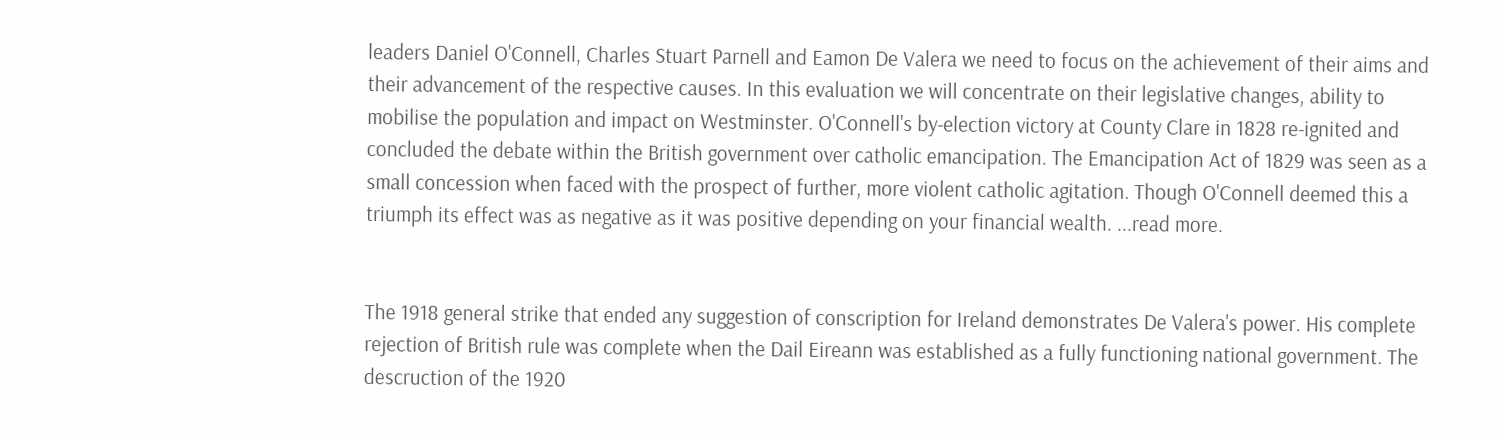leaders Daniel O'Connell, Charles Stuart Parnell and Eamon De Valera we need to focus on the achievement of their aims and their advancement of the respective causes. In this evaluation we will concentrate on their legislative changes, ability to mobilise the population and impact on Westminster. O'Connell's by-election victory at County Clare in 1828 re-ignited and concluded the debate within the British government over catholic emancipation. The Emancipation Act of 1829 was seen as a small concession when faced with the prospect of further, more violent catholic agitation. Though O'Connell deemed this a triumph its effect was as negative as it was positive depending on your financial wealth. ...read more.


The 1918 general strike that ended any suggestion of conscription for Ireland demonstrates De Valera's power. His complete rejection of British rule was complete when the Dail Eireann was established as a fully functioning national government. The descruction of the 1920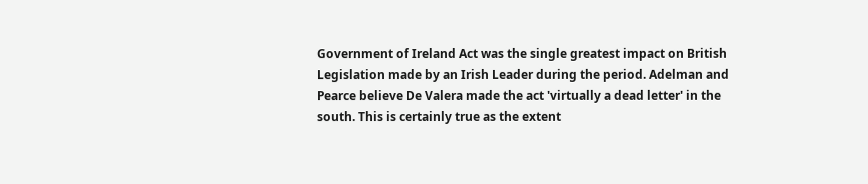Government of Ireland Act was the single greatest impact on British Legislation made by an Irish Leader during the period. Adelman and Pearce believe De Valera made the act 'virtually a dead letter' in the south. This is certainly true as the extent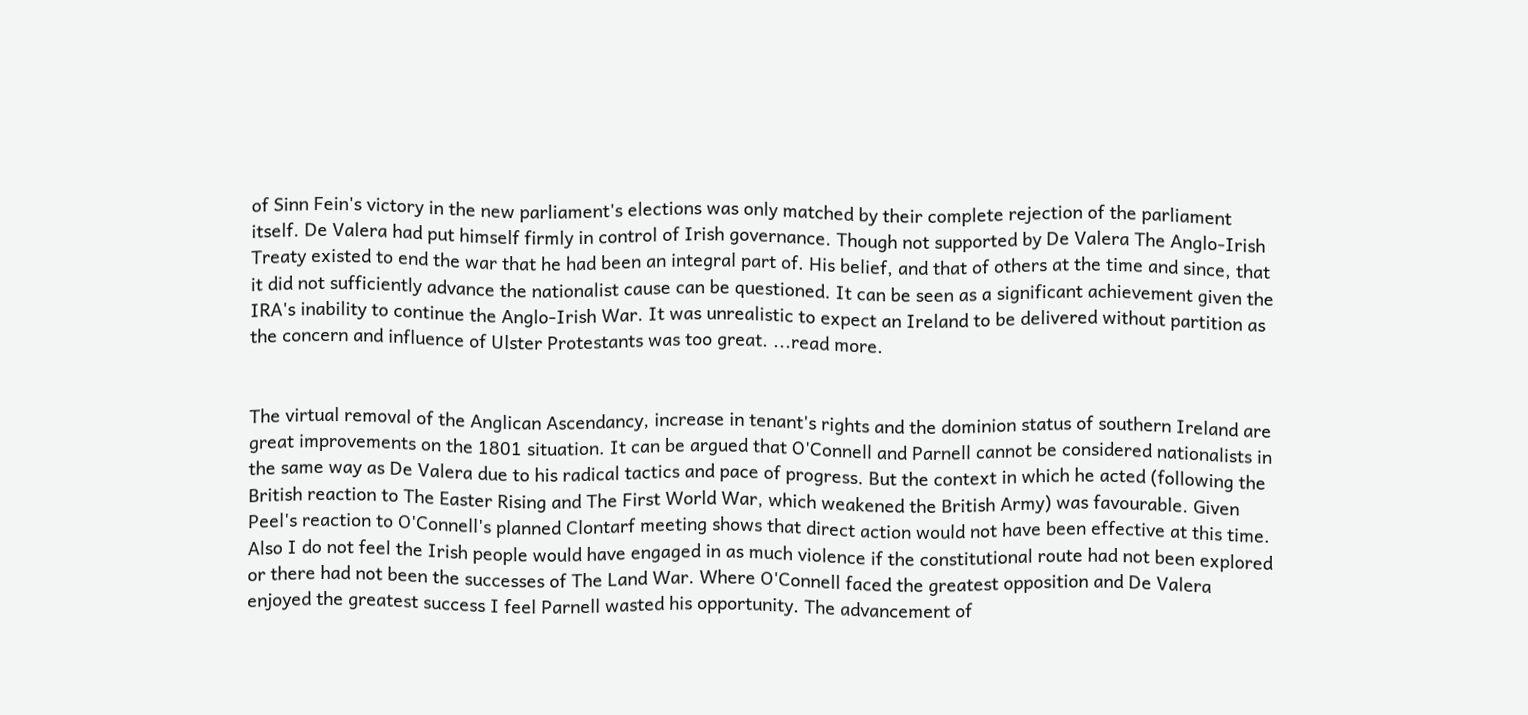of Sinn Fein's victory in the new parliament's elections was only matched by their complete rejection of the parliament itself. De Valera had put himself firmly in control of Irish governance. Though not supported by De Valera The Anglo-Irish Treaty existed to end the war that he had been an integral part of. His belief, and that of others at the time and since, that it did not sufficiently advance the nationalist cause can be questioned. It can be seen as a significant achievement given the IRA's inability to continue the Anglo-Irish War. It was unrealistic to expect an Ireland to be delivered without partition as the concern and influence of Ulster Protestants was too great. ...read more.


The virtual removal of the Anglican Ascendancy, increase in tenant's rights and the dominion status of southern Ireland are great improvements on the 1801 situation. It can be argued that O'Connell and Parnell cannot be considered nationalists in the same way as De Valera due to his radical tactics and pace of progress. But the context in which he acted (following the British reaction to The Easter Rising and The First World War, which weakened the British Army) was favourable. Given Peel's reaction to O'Connell's planned Clontarf meeting shows that direct action would not have been effective at this time. Also I do not feel the Irish people would have engaged in as much violence if the constitutional route had not been explored or there had not been the successes of The Land War. Where O'Connell faced the greatest opposition and De Valera enjoyed the greatest success I feel Parnell wasted his opportunity. The advancement of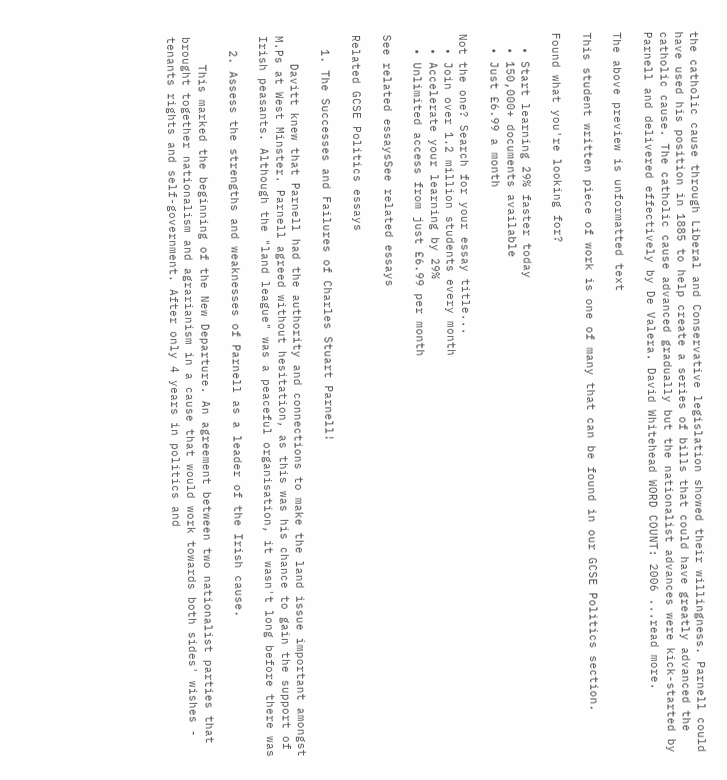the catholic cause through Liberal and Conservative legislation showed their willingness. Parnell could have used his position in 1885 to help create a series of bills that could have greatly advanced the catholic cause. The catholic cause advanced gradually but the nationalist advances were kick-started by Parnell and delivered effectively by De Valera. David Whitehead WORD COUNT: 2006 ...read more.

The above preview is unformatted text

This student written piece of work is one of many that can be found in our GCSE Politics section.

Found what you're looking for?

  • Start learning 29% faster today
  • 150,000+ documents available
  • Just £6.99 a month

Not the one? Search for your essay title...
  • Join over 1.2 million students every month
  • Accelerate your learning by 29%
  • Unlimited access from just £6.99 per month

See related essaysSee related essays

Related GCSE Politics essays

  1. The Successes and Failures of Charles Stuart Parnell!

    Davitt knew that Parnell had the authority and connections to make the land issue important amongst M.Ps at West Minster. Parnell agreed without hesitation, as this was his chance to gain the support of Irish peasants. Although the "land league" was a peaceful organisation, it wasn't long before there was

  2. Assess the strengths and weaknesses of Parnell as a leader of the Irish cause.

    This marked the beginning of the New Departure. An agreement between two nationalist parties that brought together nationalism and agrarianism in a cause that would work towards both sides' wishes - tenants rights and self-government. After only 4 years in politics and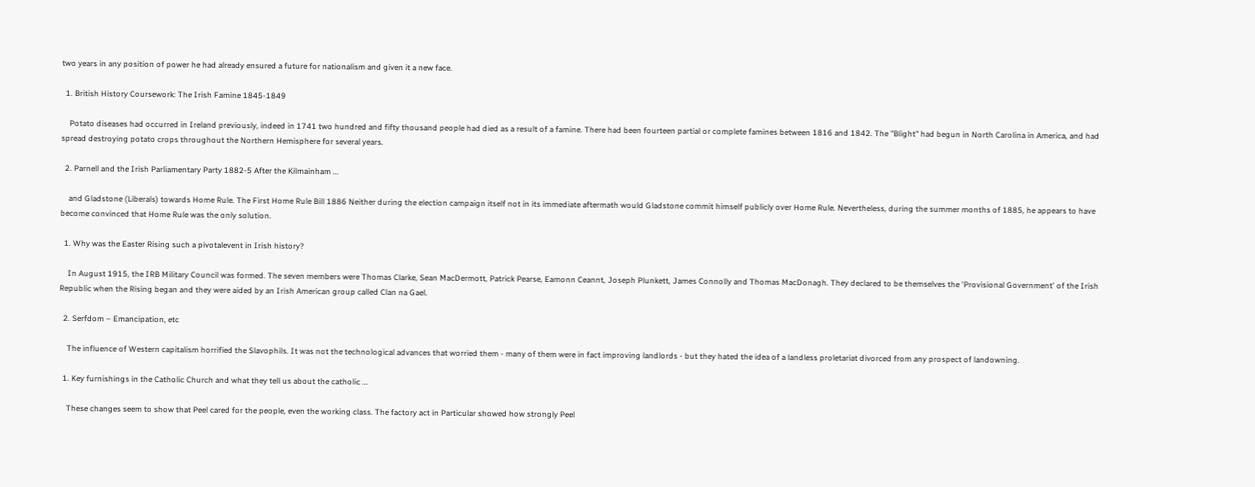two years in any position of power he had already ensured a future for nationalism and given it a new face.

  1. British History Coursework: The Irish Famine 1845-1849

    Potato diseases had occurred in Ireland previously, indeed in 1741 two hundred and fifty thousand people had died as a result of a famine. There had been fourteen partial or complete famines between 1816 and 1842. The "Blight" had begun in North Carolina in America, and had spread destroying potato crops throughout the Northern Hemisphere for several years.

  2. Parnell and the Irish Parliamentary Party 1882-5 After the Kilmainham ...

    and Gladstone (Liberals) towards Home Rule. The First Home Rule Bill 1886 Neither during the election campaign itself not in its immediate aftermath would Gladstone commit himself publicly over Home Rule. Nevertheless, during the summer months of 1885, he appears to have become convinced that Home Rule was the only solution.

  1. Why was the Easter Rising such a pivotalevent in Irish history?

    In August 1915, the IRB Military Council was formed. The seven members were Thomas Clarke, Sean MacDermott, Patrick Pearse, Eamonn Ceannt, Joseph Plunkett, James Connolly and Thomas MacDonagh. They declared to be themselves the 'Provisional Government' of the Irish Republic when the Rising began and they were aided by an Irish American group called Clan na Gael.

  2. Serfdom – Emancipation, etc

    The influence of Western capitalism horrified the Slavophils. It was not the technological advances that worried them - many of them were in fact improving landlords - but they hated the idea of a landless proletariat divorced from any prospect of landowning.

  1. Key furnishings in the Catholic Church and what they tell us about the catholic ...

    These changes seem to show that Peel cared for the people, even the working class. The factory act in Particular showed how strongly Peel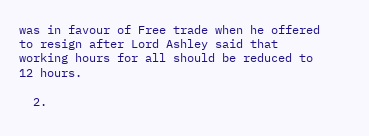was in favour of Free trade when he offered to resign after Lord Ashley said that working hours for all should be reduced to 12 hours.

  2.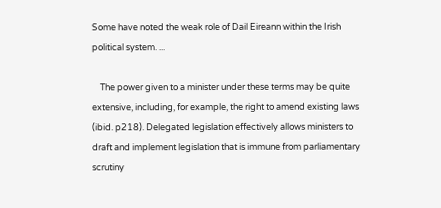Some have noted the weak role of Dail Eireann within the Irish political system. ...

    The power given to a minister under these terms may be quite extensive, including, for example, the right to amend existing laws (ibid. p218). Delegated legislation effectively allows ministers to draft and implement legislation that is immune from parliamentary scrutiny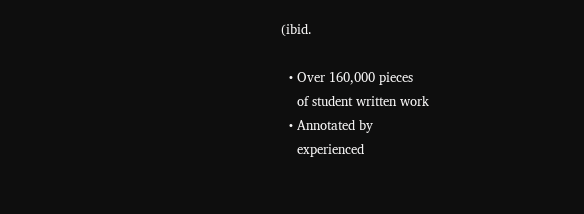(ibid.

  • Over 160,000 pieces
    of student written work
  • Annotated by
    experienced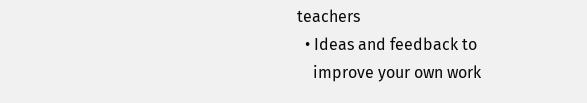teachers
  • Ideas and feedback to
    improve your own work